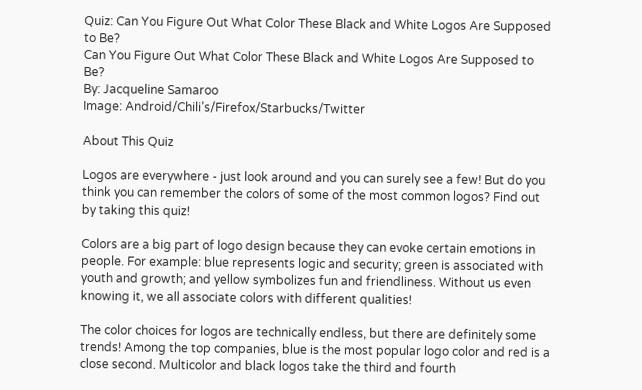Quiz: Can You Figure Out What Color These Black and White Logos Are Supposed to Be?
Can You Figure Out What Color These Black and White Logos Are Supposed to Be?
By: Jacqueline Samaroo
Image: Android/Chili’s/Firefox/Starbucks/Twitter

About This Quiz

Logos are everywhere - just look around and you can surely see a few! But do you think you can remember the colors of some of the most common logos? Find out by taking this quiz!

Colors are a big part of logo design because they can evoke certain emotions in people. For example: blue represents logic and security; green is associated with youth and growth; and yellow symbolizes fun and friendliness. Without us even knowing it, we all associate colors with different qualities!

The color choices for logos are technically endless, but there are definitely some trends! Among the top companies, blue is the most popular logo color and red is a close second. Multicolor and black logos take the third and fourth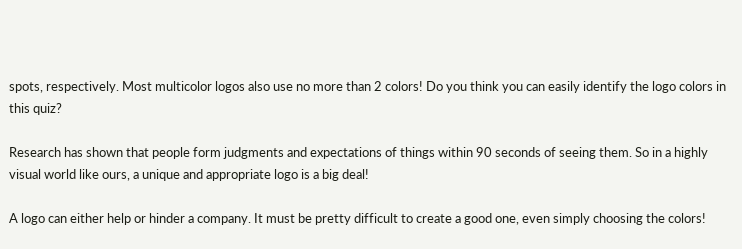spots, respectively. Most multicolor logos also use no more than 2 colors! Do you think you can easily identify the logo colors in this quiz?

Research has shown that people form judgments and expectations of things within 90 seconds of seeing them. So in a highly visual world like ours, a unique and appropriate logo is a big deal!

A logo can either help or hinder a company. It must be pretty difficult to create a good one, even simply choosing the colors!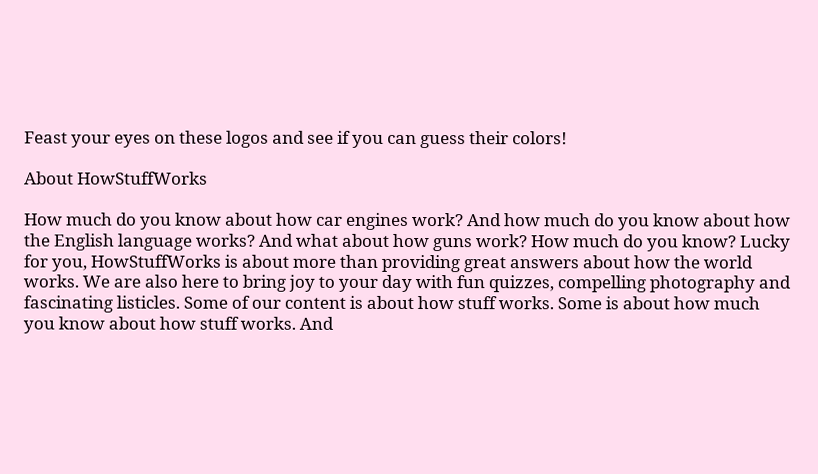Feast your eyes on these logos and see if you can guess their colors!

About HowStuffWorks

How much do you know about how car engines work? And how much do you know about how the English language works? And what about how guns work? How much do you know? Lucky for you, HowStuffWorks is about more than providing great answers about how the world works. We are also here to bring joy to your day with fun quizzes, compelling photography and fascinating listicles. Some of our content is about how stuff works. Some is about how much you know about how stuff works. And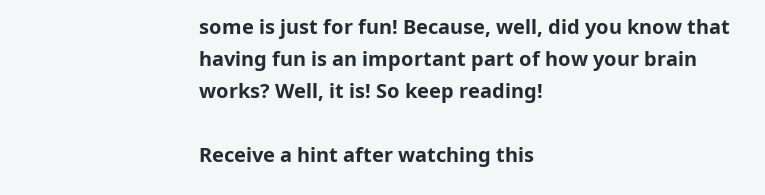some is just for fun! Because, well, did you know that having fun is an important part of how your brain works? Well, it is! So keep reading!

Receive a hint after watching this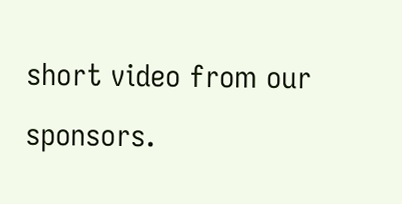short video from our sponsors.